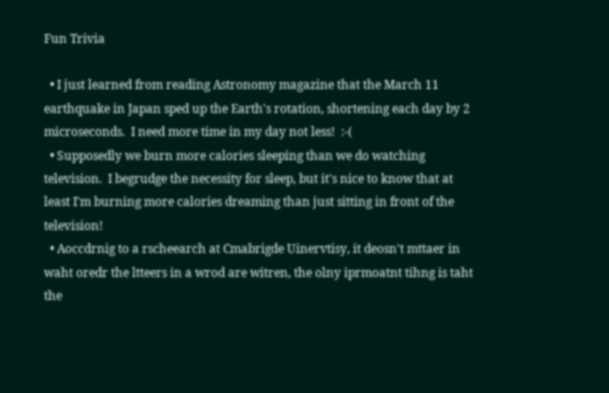Fun Trivia

  • I just learned from reading Astronomy magazine that the March 11 earthquake in Japan sped up the Earth's rotation, shortening each day by 2 microseconds.  I need more time in my day not less!  :-(
  • Supposedly we burn more calories sleeping than we do watching television.  I begrudge the necessity for sleep, but it's nice to know that at least I'm burning more calories dreaming than just sitting in front of the television!
  • Aoccdrnig to a rscheearch at Cmabrigde Uinervtisy, it deosn't mttaer in waht oredr the ltteers in a wrod are witren, the olny iprmoatnt tihng is taht the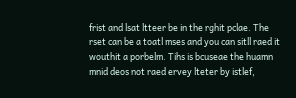frist and lsat ltteer be in the rghit pclae. The rset can be a toatl mses and you can sitll raed it wouthit a porbelm. Tihs is bcuseae the huamn mnid deos not raed ervey lteter by istlef,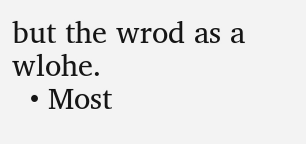but the wrod as a wlohe.
  • Most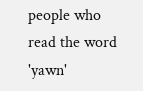people who read the word 'yawn'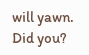will yawn.  Did you?